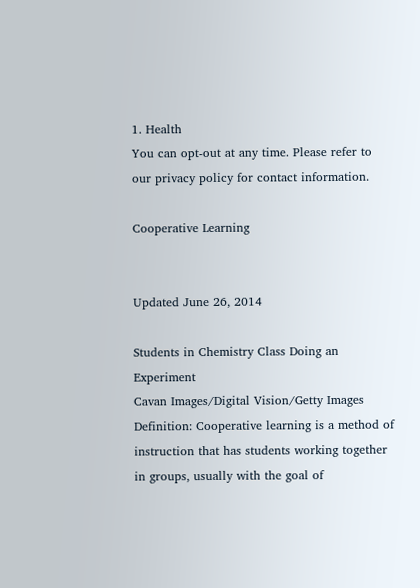1. Health
You can opt-out at any time. Please refer to our privacy policy for contact information.

Cooperative Learning


Updated June 26, 2014

Students in Chemistry Class Doing an Experiment
Cavan Images/Digital Vision/Getty Images
Definition: Cooperative learning is a method of instruction that has students working together in groups, usually with the goal of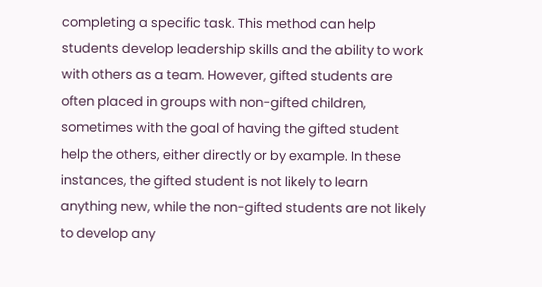completing a specific task. This method can help students develop leadership skills and the ability to work with others as a team. However, gifted students are often placed in groups with non-gifted children, sometimes with the goal of having the gifted student help the others, either directly or by example. In these instances, the gifted student is not likely to learn anything new, while the non-gifted students are not likely to develop any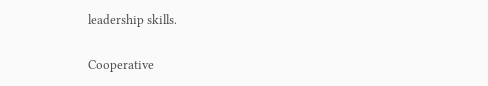leadership skills.

Cooperative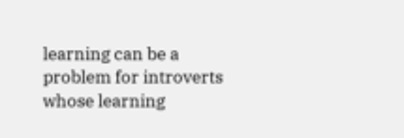learning can be a problem for introverts whose learning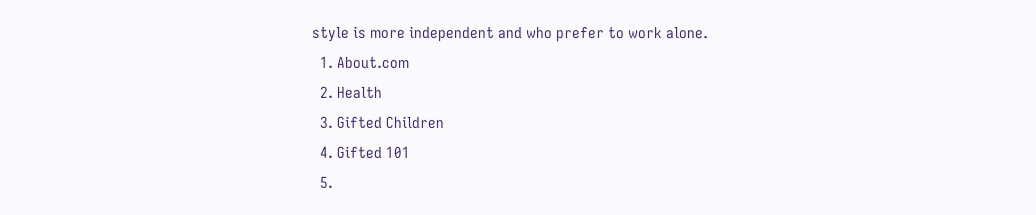style is more independent and who prefer to work alone.
  1. About.com
  2. Health
  3. Gifted Children
  4. Gifted 101
  5.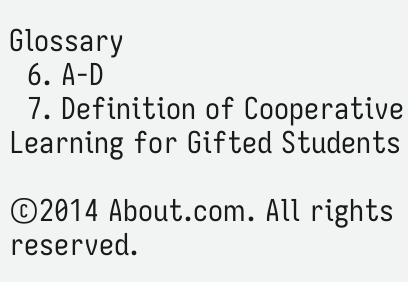Glossary
  6. A-D
  7. Definition of Cooperative Learning for Gifted Students

©2014 About.com. All rights reserved.